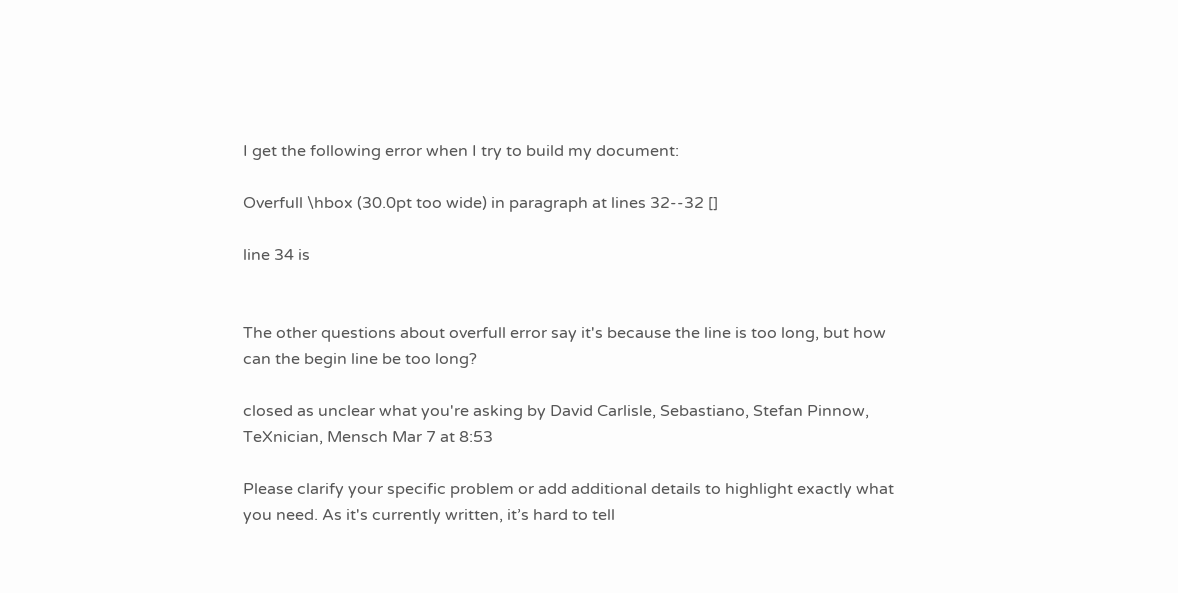I get the following error when I try to build my document:

Overfull \hbox (30.0pt too wide) in paragraph at lines 32--32 []

line 34 is


The other questions about overfull error say it's because the line is too long, but how can the begin line be too long?

closed as unclear what you're asking by David Carlisle, Sebastiano, Stefan Pinnow, TeXnician, Mensch Mar 7 at 8:53

Please clarify your specific problem or add additional details to highlight exactly what you need. As it's currently written, it’s hard to tell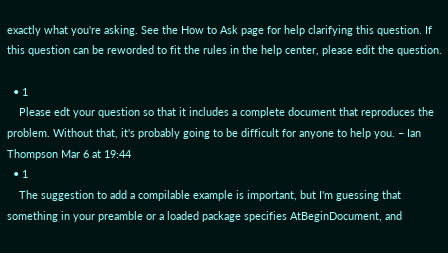exactly what you're asking. See the How to Ask page for help clarifying this question. If this question can be reworded to fit the rules in the help center, please edit the question.

  • 1
    Please edt your question so that it includes a complete document that reproduces the problem. Without that, it's probably going to be difficult for anyone to help you. – Ian Thompson Mar 6 at 19:44
  • 1
    The suggestion to add a compilable example is important, but I'm guessing that something in your preamble or a loaded package specifies AtBeginDocument, and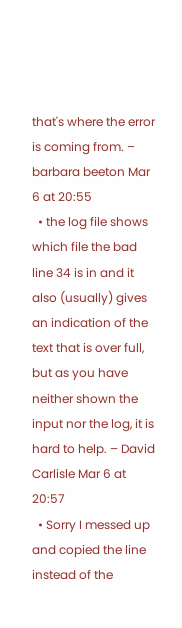that's where the error is coming from. – barbara beeton Mar 6 at 20:55
  • the log file shows which file the bad line 34 is in and it also (usually) gives an indication of the text that is over full, but as you have neither shown the input nor the log, it is hard to help. – David Carlisle Mar 6 at 20:57
  • Sorry I messed up and copied the line instead of the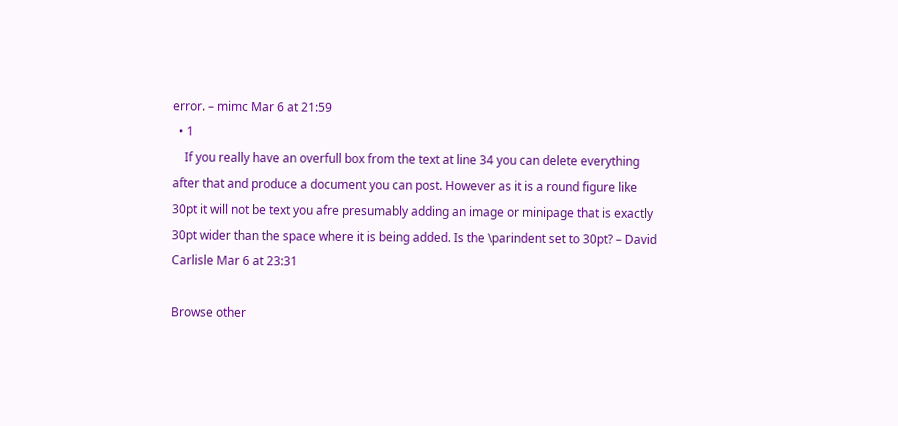error. – mimc Mar 6 at 21:59
  • 1
    If you really have an overfull box from the text at line 34 you can delete everything after that and produce a document you can post. However as it is a round figure like 30pt it will not be text you afre presumably adding an image or minipage that is exactly 30pt wider than the space where it is being added. Is the \parindent set to 30pt? – David Carlisle Mar 6 at 23:31

Browse other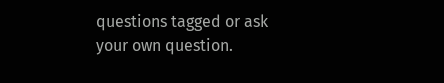questions tagged or ask your own question.